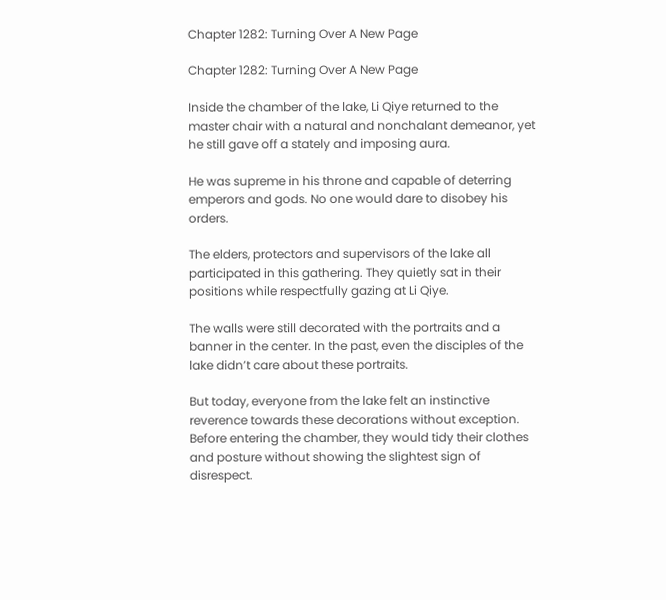Chapter 1282: Turning Over A New Page

Chapter 1282: Turning Over A New Page

Inside the chamber of the lake, Li Qiye returned to the master chair with a natural and nonchalant demeanor, yet he still gave off a stately and imposing aura.

He was supreme in his throne and capable of deterring emperors and gods. No one would dare to disobey his orders.

The elders, protectors and supervisors of the lake all participated in this gathering. They quietly sat in their positions while respectfully gazing at Li Qiye.

The walls were still decorated with the portraits and a banner in the center. In the past, even the disciples of the lake didn’t care about these portraits.

But today, everyone from the lake felt an instinctive reverence towards these decorations without exception. Before entering the chamber, they would tidy their clothes and posture without showing the slightest sign of disrespect.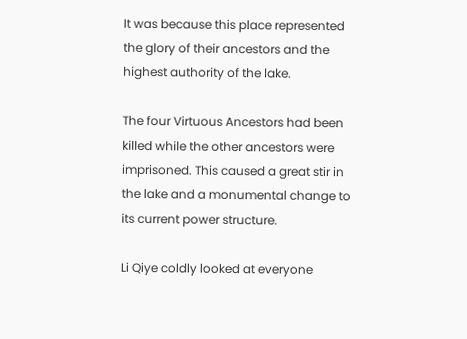It was because this place represented the glory of their ancestors and the highest authority of the lake.

The four Virtuous Ancestors had been killed while the other ancestors were imprisoned. This caused a great stir in the lake and a monumental change to its current power structure.

Li Qiye coldly looked at everyone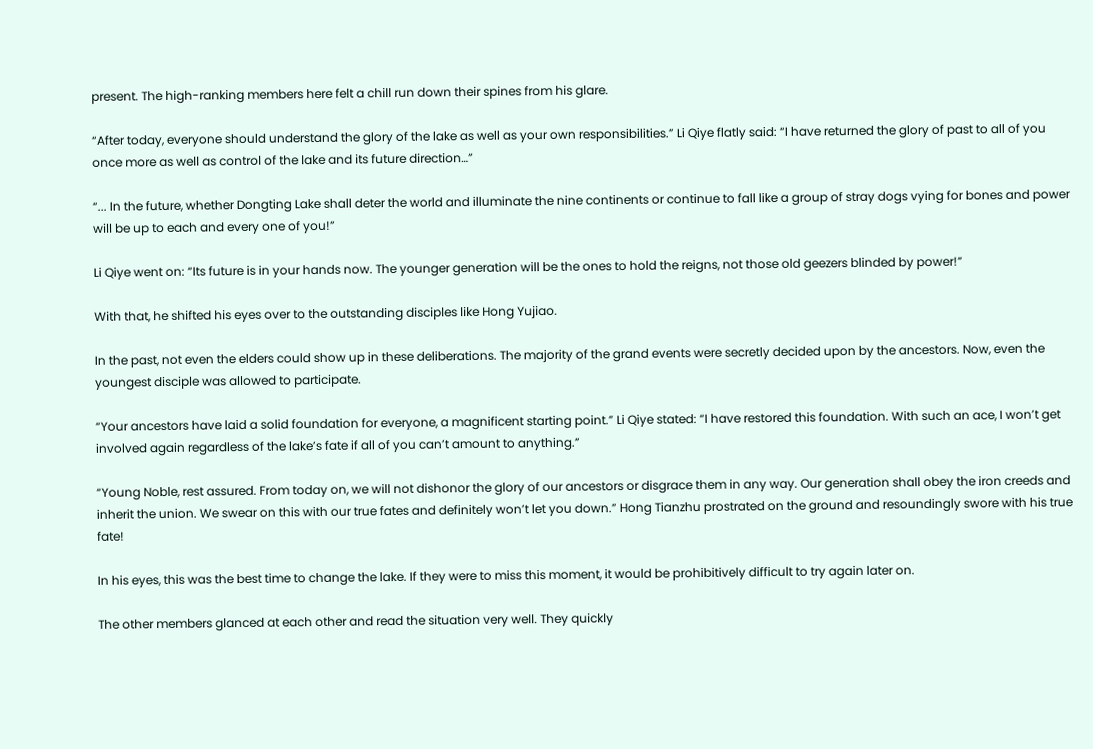present. The high-ranking members here felt a chill run down their spines from his glare.

“After today, everyone should understand the glory of the lake as well as your own responsibilities.” Li Qiye flatly said: “I have returned the glory of past to all of you once more as well as control of the lake and its future direction…”

“... In the future, whether Dongting Lake shall deter the world and illuminate the nine continents or continue to fall like a group of stray dogs vying for bones and power will be up to each and every one of you!”

Li Qiye went on: “Its future is in your hands now. The younger generation will be the ones to hold the reigns, not those old geezers blinded by power!”

With that, he shifted his eyes over to the outstanding disciples like Hong Yujiao.

In the past, not even the elders could show up in these deliberations. The majority of the grand events were secretly decided upon by the ancestors. Now, even the youngest disciple was allowed to participate.

“Your ancestors have laid a solid foundation for everyone, a magnificent starting point.” Li Qiye stated: “I have restored this foundation. With such an ace, I won’t get involved again regardless of the lake’s fate if all of you can’t amount to anything.”

“Young Noble, rest assured. From today on, we will not dishonor the glory of our ancestors or disgrace them in any way. Our generation shall obey the iron creeds and inherit the union. We swear on this with our true fates and definitely won’t let you down.” Hong Tianzhu prostrated on the ground and resoundingly swore with his true fate!

In his eyes, this was the best time to change the lake. If they were to miss this moment, it would be prohibitively difficult to try again later on.

The other members glanced at each other and read the situation very well. They quickly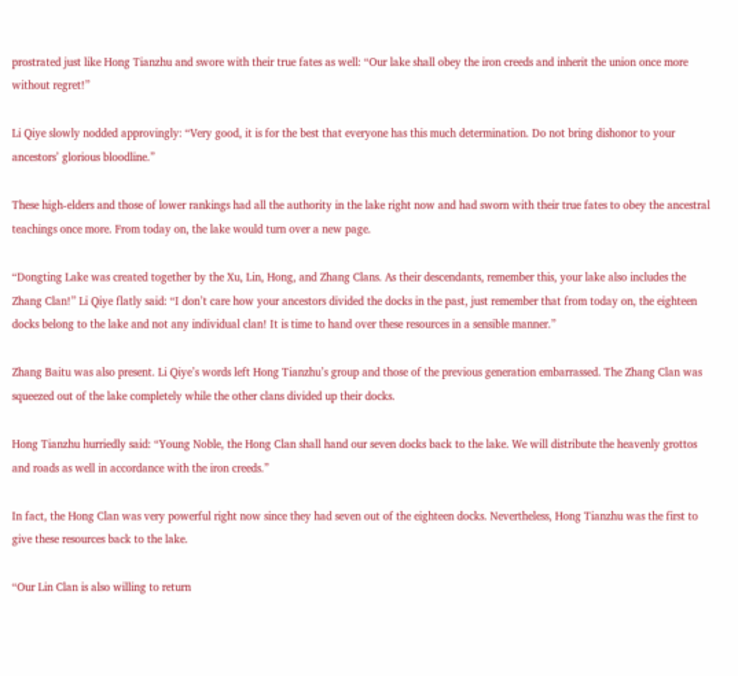prostrated just like Hong Tianzhu and swore with their true fates as well: “Our lake shall obey the iron creeds and inherit the union once more without regret!”

Li Qiye slowly nodded approvingly: “Very good, it is for the best that everyone has this much determination. Do not bring dishonor to your ancestors’ glorious bloodline.”

These high-elders and those of lower rankings had all the authority in the lake right now and had sworn with their true fates to obey the ancestral teachings once more. From today on, the lake would turn over a new page.

“Dongting Lake was created together by the Xu, Lin, Hong, and Zhang Clans. As their descendants, remember this, your lake also includes the Zhang Clan!” Li Qiye flatly said: “I don’t care how your ancestors divided the docks in the past, just remember that from today on, the eighteen docks belong to the lake and not any individual clan! It is time to hand over these resources in a sensible manner.”

Zhang Baitu was also present. Li Qiye’s words left Hong Tianzhu’s group and those of the previous generation embarrassed. The Zhang Clan was squeezed out of the lake completely while the other clans divided up their docks.

Hong Tianzhu hurriedly said: “Young Noble, the Hong Clan shall hand our seven docks back to the lake. We will distribute the heavenly grottos and roads as well in accordance with the iron creeds.”

In fact, the Hong Clan was very powerful right now since they had seven out of the eighteen docks. Nevertheless, Hong Tianzhu was the first to give these resources back to the lake.

“Our Lin Clan is also willing to return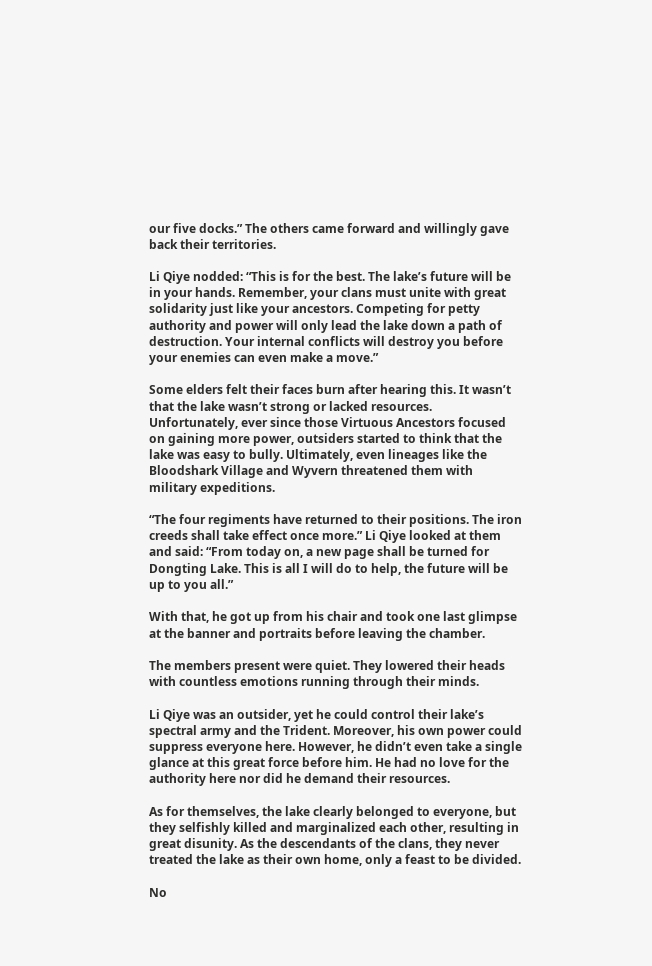our five docks.” The others came forward and willingly gave back their territories.

Li Qiye nodded: “This is for the best. The lake’s future will be in your hands. Remember, your clans must unite with great solidarity just like your ancestors. Competing for petty authority and power will only lead the lake down a path of destruction. Your internal conflicts will destroy you before your enemies can even make a move.”

Some elders felt their faces burn after hearing this. It wasn’t that the lake wasn’t strong or lacked resources. Unfortunately, ever since those Virtuous Ancestors focused on gaining more power, outsiders started to think that the lake was easy to bully. Ultimately, even lineages like the Bloodshark Village and Wyvern threatened them with military expeditions.

“The four regiments have returned to their positions. The iron creeds shall take effect once more.” Li Qiye looked at them and said: “From today on, a new page shall be turned for Dongting Lake. This is all I will do to help, the future will be up to you all.”

With that, he got up from his chair and took one last glimpse at the banner and portraits before leaving the chamber.

The members present were quiet. They lowered their heads with countless emotions running through their minds.

Li Qiye was an outsider, yet he could control their lake’s spectral army and the Trident. Moreover, his own power could suppress everyone here. However, he didn’t even take a single glance at this great force before him. He had no love for the authority here nor did he demand their resources.

As for themselves, the lake clearly belonged to everyone, but they selfishly killed and marginalized each other, resulting in great disunity. As the descendants of the clans, they never treated the lake as their own home, only a feast to be divided.

No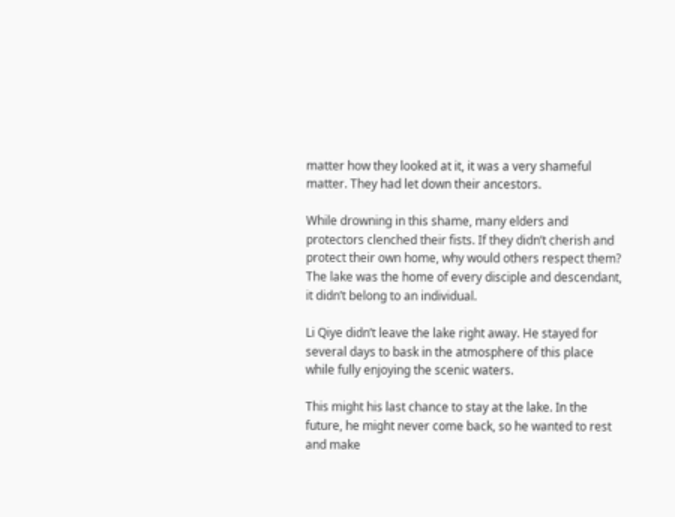matter how they looked at it, it was a very shameful matter. They had let down their ancestors.

While drowning in this shame, many elders and protectors clenched their fists. If they didn’t cherish and protect their own home, why would others respect them? The lake was the home of every disciple and descendant, it didn’t belong to an individual.

Li Qiye didn’t leave the lake right away. He stayed for several days to bask in the atmosphere of this place while fully enjoying the scenic waters.

This might his last chance to stay at the lake. In the future, he might never come back, so he wanted to rest and make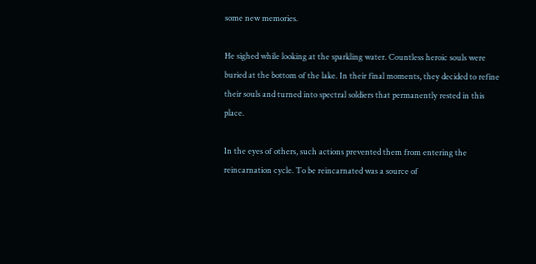some new memories.

He sighed while looking at the sparkling water. Countless heroic souls were buried at the bottom of the lake. In their final moments, they decided to refine their souls and turned into spectral soldiers that permanently rested in this place.

In the eyes of others, such actions prevented them from entering the reincarnation cycle. To be reincarnated was a source of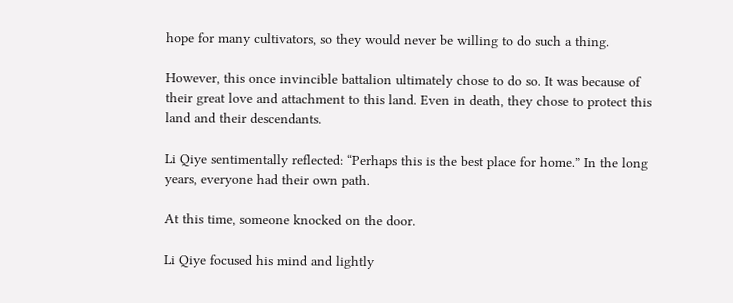hope for many cultivators, so they would never be willing to do such a thing.

However, this once invincible battalion ultimately chose to do so. It was because of their great love and attachment to this land. Even in death, they chose to protect this land and their descendants.

Li Qiye sentimentally reflected: “Perhaps this is the best place for home.” In the long years, everyone had their own path.

At this time, someone knocked on the door.

Li Qiye focused his mind and lightly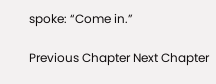spoke: “Come in.”

Previous Chapter Next Chapter